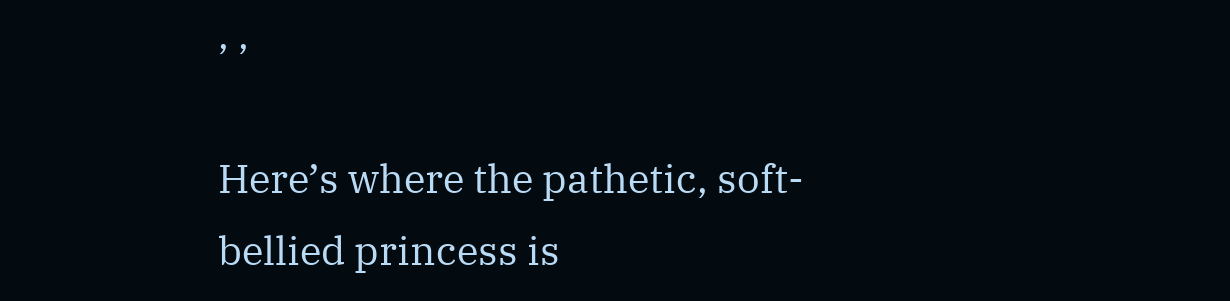, ,

Here’s where the pathetic, soft-bellied princess is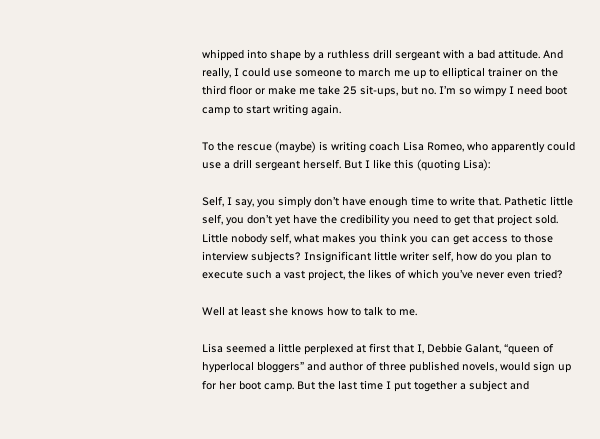whipped into shape by a ruthless drill sergeant with a bad attitude. And really, I could use someone to march me up to elliptical trainer on the third floor or make me take 25 sit-ups, but no. I’m so wimpy I need boot camp to start writing again.

To the rescue (maybe) is writing coach Lisa Romeo, who apparently could use a drill sergeant herself. But I like this (quoting Lisa):

Self, I say, you simply don’t have enough time to write that. Pathetic little self, you don’t yet have the credibility you need to get that project sold. Little nobody self, what makes you think you can get access to those interview subjects? Insignificant little writer self, how do you plan to execute such a vast project, the likes of which you’ve never even tried?

Well at least she knows how to talk to me.

Lisa seemed a little perplexed at first that I, Debbie Galant, “queen of hyperlocal bloggers” and author of three published novels, would sign up for her boot camp. But the last time I put together a subject and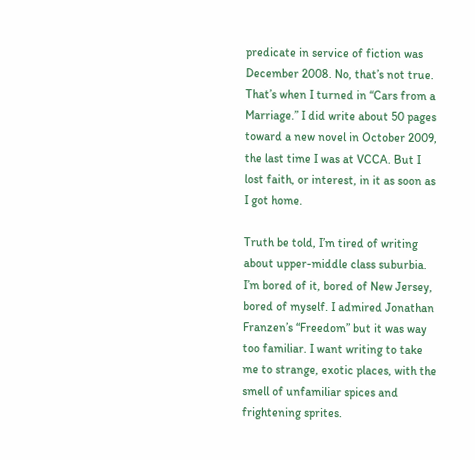predicate in service of fiction was December 2008. No, that’s not true. That’s when I turned in “Cars from a Marriage.” I did write about 50 pages toward a new novel in October 2009, the last time I was at VCCA. But I lost faith, or interest, in it as soon as I got home.

Truth be told, I’m tired of writing about upper-middle class suburbia. I’m bored of it, bored of New Jersey, bored of myself. I admired Jonathan Franzen’s “Freedom” but it was way too familiar. I want writing to take me to strange, exotic places, with the smell of unfamiliar spices and frightening sprites.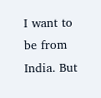I want to be from India. But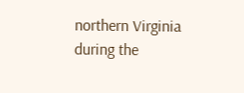northern Virginia during the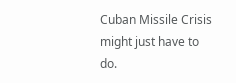Cuban Missile Crisis might just have to do.